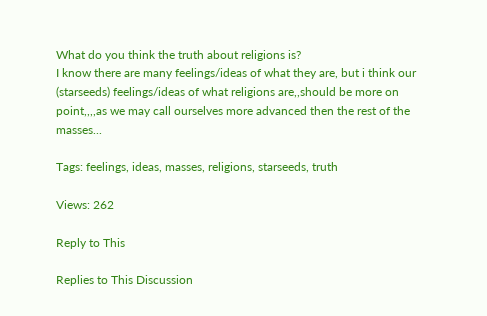What do you think the truth about religions is?
I know there are many feelings/ideas of what they are, but i think our (starseeds) feelings/ideas of what religions are,,should be more on point,,,,as we may call ourselves more advanced then the rest of the masses...

Tags: feelings, ideas, masses, religions, starseeds, truth

Views: 262

Reply to This

Replies to This Discussion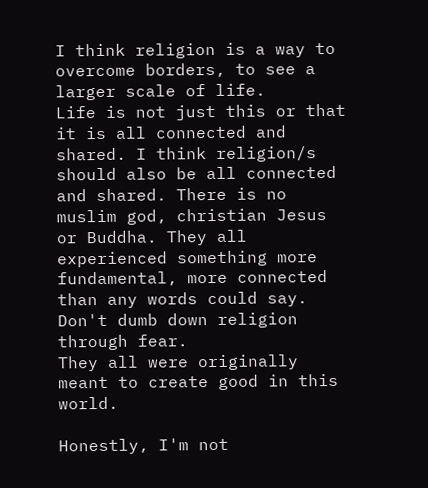I think religion is a way to overcome borders, to see a larger scale of life.
Life is not just this or that it is all connected and shared. I think religion/s should also be all connected and shared. There is no muslim god, christian Jesus or Buddha. They all experienced something more fundamental, more connected than any words could say. Don't dumb down religion through fear.
They all were originally meant to create good in this world.

Honestly, I'm not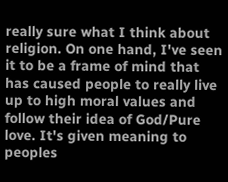really sure what I think about religion. On one hand, I've seen it to be a frame of mind that has caused people to really live up to high moral values and follow their idea of God/Pure love. It's given meaning to peoples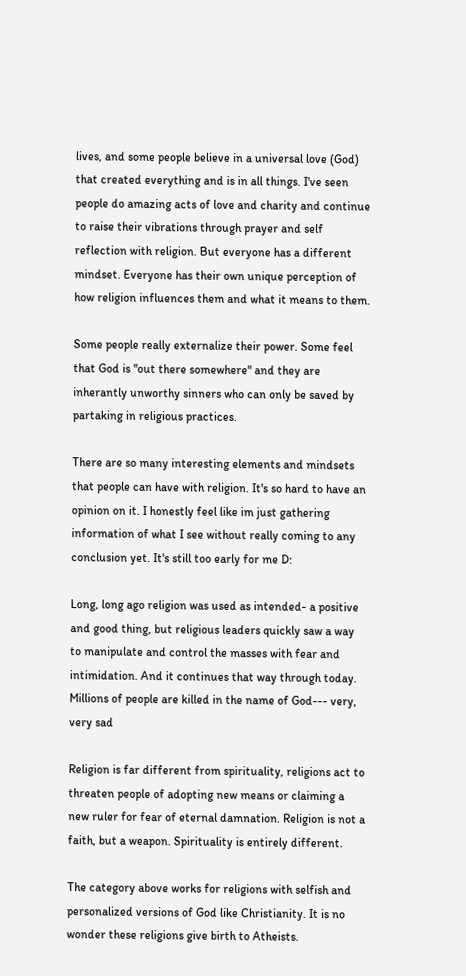lives, and some people believe in a universal love (God) that created everything and is in all things. I've seen people do amazing acts of love and charity and continue to raise their vibrations through prayer and self reflection with religion. But everyone has a different mindset. Everyone has their own unique perception of how religion influences them and what it means to them.

Some people really externalize their power. Some feel that God is "out there somewhere" and they are inherantly unworthy sinners who can only be saved by partaking in religious practices.

There are so many interesting elements and mindsets that people can have with religion. It's so hard to have an opinion on it. I honestly feel like im just gathering information of what I see without really coming to any conclusion yet. It's still too early for me D:

Long, long ago religion was used as intended- a positive and good thing, but religious leaders quickly saw a way to manipulate and control the masses with fear and intimidation. And it continues that way through today. Millions of people are killed in the name of God--- very, very sad

Religion is far different from spirituality, religions act to threaten people of adopting new means or claiming a new ruler for fear of eternal damnation. Religion is not a faith, but a weapon. Spirituality is entirely different.

The category above works for religions with selfish and personalized versions of God like Christianity. It is no wonder these religions give birth to Atheists.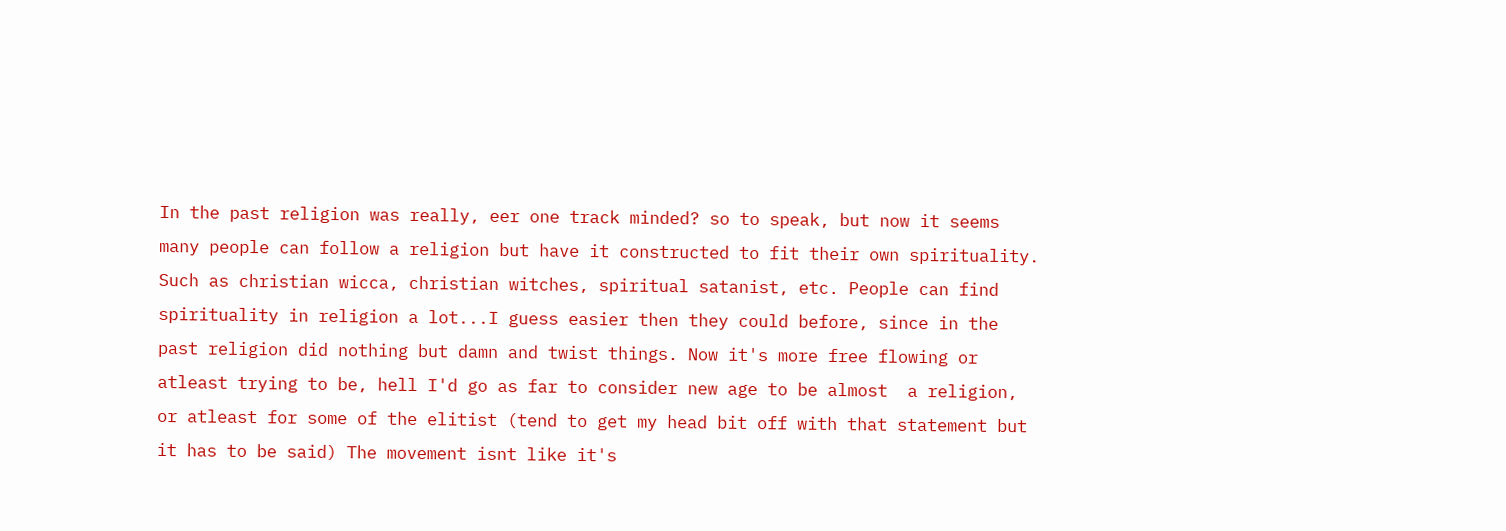In the past religion was really, eer one track minded? so to speak, but now it seems many people can follow a religion but have it constructed to fit their own spirituality. Such as christian wicca, christian witches, spiritual satanist, etc. People can find spirituality in religion a lot...I guess easier then they could before, since in the past religion did nothing but damn and twist things. Now it's more free flowing or atleast trying to be, hell I'd go as far to consider new age to be almost  a religion, or atleast for some of the elitist (tend to get my head bit off with that statement but it has to be said) The movement isnt like it's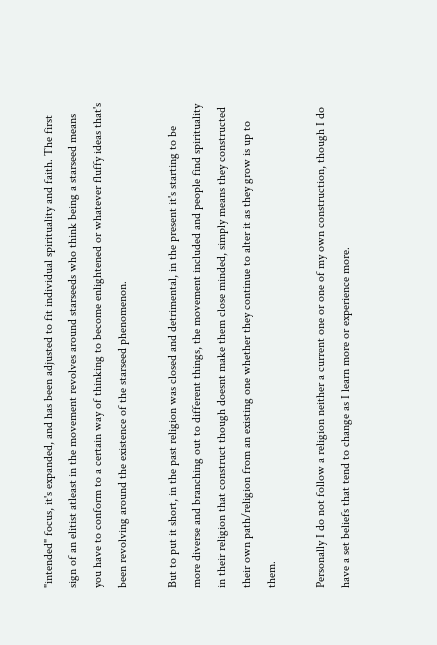"intended" focus, it's expanded, and has been adjusted to fit individual spirituality and faith. The first sign of an elitist atleast in the movement revolves around starseeds who think being a starseed means you have to conform to a certain way of thinking to become enlightened or whatever fluffy ideas that's been revolving around the existence of the starseed phenomenon.

But to put it short, in the past religion was closed and detrimental, in the present it's starting to be more diverse and branching out to different things, the movement included and people find spirituality in their religion that construct though doesnt make them close minded, simply means they constructed their own path/religion from an existing one whether they continue to alter it as they grow is up to them.

Personally I do not follow a religion neither a current one or one of my own construction, though I do have a set beliefs that tend to change as I learn more or experience more.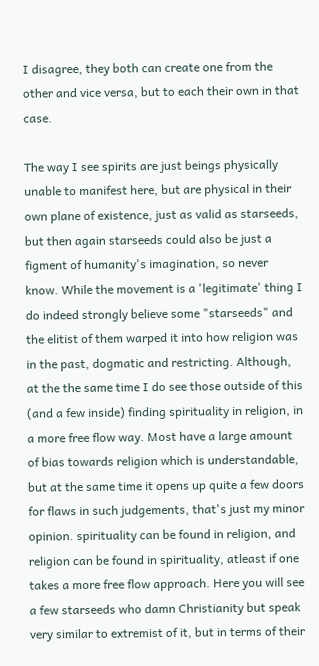I disagree, they both can create one from the other and vice versa, but to each their own in that case.

The way I see spirits are just beings physically unable to manifest here, but are physical in their own plane of existence, just as valid as starseeds, but then again starseeds could also be just a figment of humanity's imagination, so never know. While the movement is a 'legitimate' thing I do indeed strongly believe some "starseeds" and the elitist of them warped it into how religion was in the past, dogmatic and restricting. Although, at the the same time I do see those outside of this (and a few inside) finding spirituality in religion, in a more free flow way. Most have a large amount of bias towards religion which is understandable, but at the same time it opens up quite a few doors for flaws in such judgements, that's just my minor opinion. spirituality can be found in religion, and religion can be found in spirituality, atleast if one takes a more free flow approach. Here you will see a few starseeds who damn Christianity but speak very similar to extremist of it, but in terms of their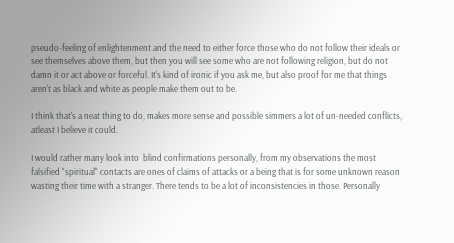pseudo-feeling of enlightenment and the need to either force those who do not follow their ideals or see themselves above them, but then you will see some who are not following religion, but do not damn it or act above or forceful. It's kind of ironic if you ask me, but also proof for me that things aren't as black and white as people make them out to be.

I think that's a neat thing to do, makes more sense and possible simmers a lot of un-needed conflicts, atleast I believe it could.

I would rather many look into  blind confirmations personally, from my observations the most falsified "spiritual" contacts are ones of claims of attacks or a being that is for some unknown reason wasting their time with a stranger. There tends to be a lot of inconsistencies in those. Personally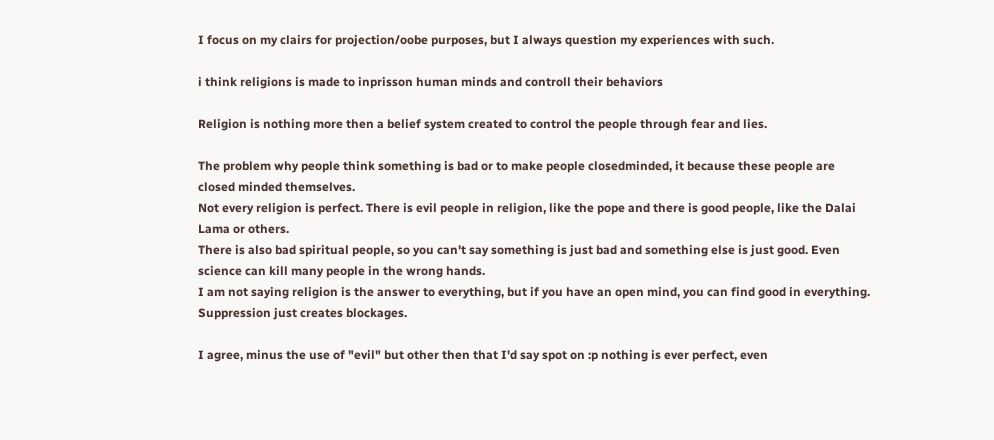I focus on my clairs for projection/oobe purposes, but I always question my experiences with such.

i think religions is made to inprisson human minds and controll their behaviors

Religion is nothing more then a belief system created to control the people through fear and lies.

The problem why people think something is bad or to make people closedminded, it because these people are closed minded themselves.
Not every religion is perfect. There is evil people in religion, like the pope and there is good people, like the Dalai Lama or others.
There is also bad spiritual people, so you can't say something is just bad and something else is just good. Even science can kill many people in the wrong hands.
I am not saying religion is the answer to everything, but if you have an open mind, you can find good in everything. Suppression just creates blockages.

I agree, minus the use of "evil" but other then that I'd say spot on :p nothing is ever perfect, even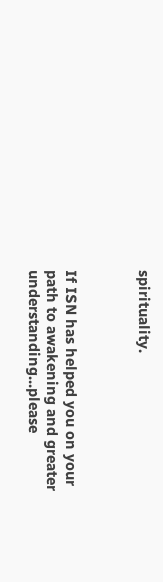spirituality.



If ISN has helped you on your path to awakening and greater understanding...please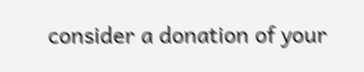consider a donation of your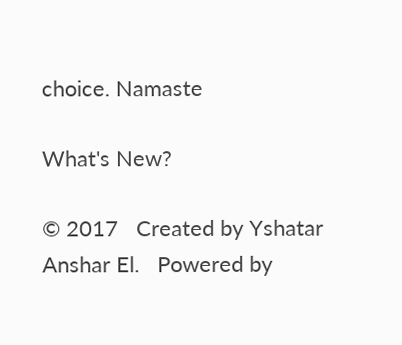choice. Namaste

What's New?

© 2017   Created by Yshatar Anshar El.   Powered by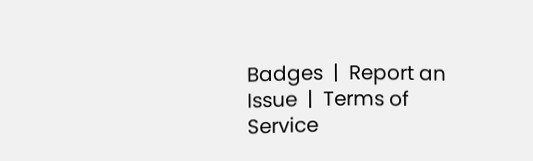Badges  |  Report an Issue  |  Terms of Service